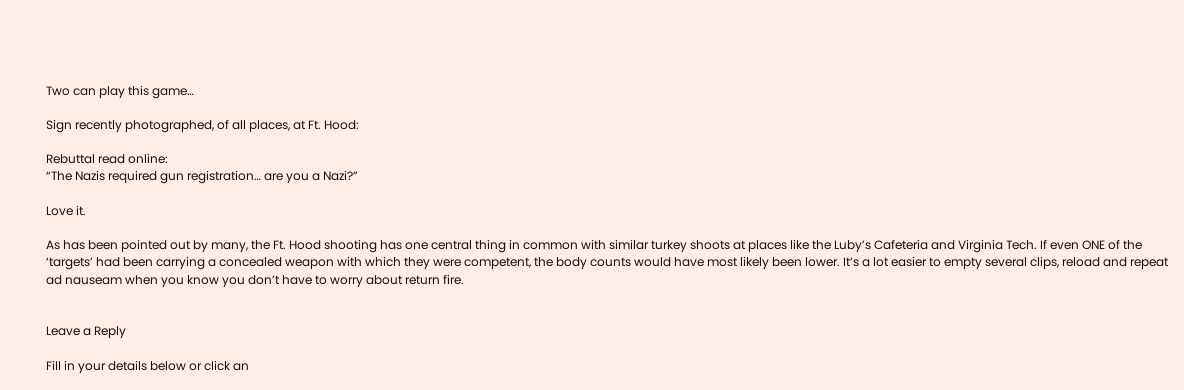Two can play this game…

Sign recently photographed, of all places, at Ft. Hood:

Rebuttal read online:
“The Nazis required gun registration… are you a Nazi?”

Love it.

As has been pointed out by many, the Ft. Hood shooting has one central thing in common with similar turkey shoots at places like the Luby’s Cafeteria and Virginia Tech. If even ONE of the ‘targets’ had been carrying a concealed weapon with which they were competent, the body counts would have most likely been lower. It’s a lot easier to empty several clips, reload and repeat ad nauseam when you know you don’t have to worry about return fire.


Leave a Reply

Fill in your details below or click an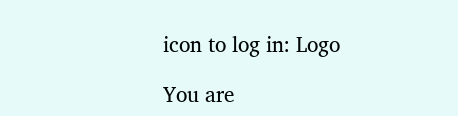icon to log in: Logo

You are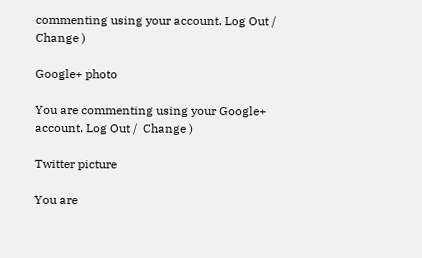commenting using your account. Log Out /  Change )

Google+ photo

You are commenting using your Google+ account. Log Out /  Change )

Twitter picture

You are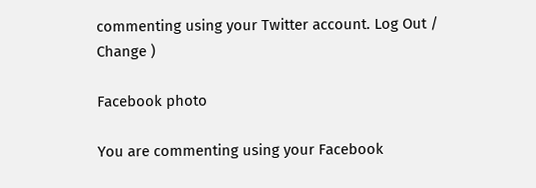commenting using your Twitter account. Log Out /  Change )

Facebook photo

You are commenting using your Facebook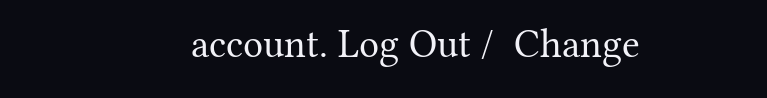account. Log Out /  Change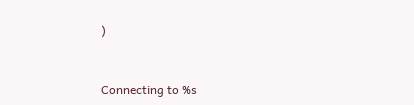)


Connecting to %s